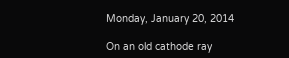Monday, January 20, 2014

On an old cathode ray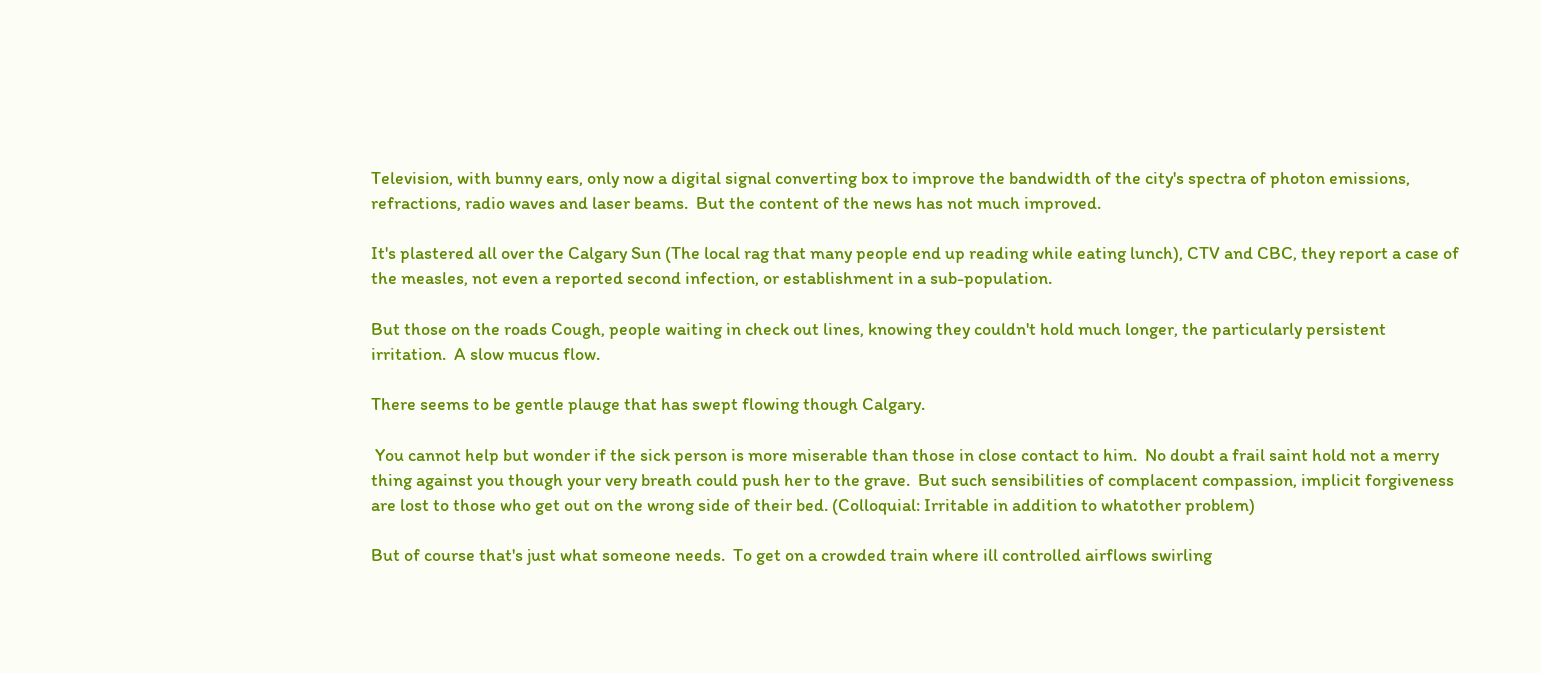Television, with bunny ears, only now a digital signal converting box to improve the bandwidth of the city's spectra of photon emissions, refractions, radio waves and laser beams.  But the content of the news has not much improved.

It's plastered all over the Calgary Sun (The local rag that many people end up reading while eating lunch), CTV and CBC, they report a case of the measles, not even a reported second infection, or establishment in a sub-population.

But those on the roads Cough, people waiting in check out lines, knowing they couldn't hold much longer, the particularly persistent irritation.  A slow mucus flow.

There seems to be gentle plauge that has swept flowing though Calgary.

 You cannot help but wonder if the sick person is more miserable than those in close contact to him.  No doubt a frail saint hold not a merry thing against you though your very breath could push her to the grave.  But such sensibilities of complacent compassion, implicit forgiveness are lost to those who get out on the wrong side of their bed. (Colloquial: Irritable in addition to whatother problem)

But of course that's just what someone needs.  To get on a crowded train where ill controlled airflows swirling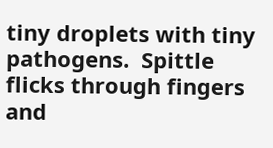tiny droplets with tiny pathogens.  Spittle flicks through fingers and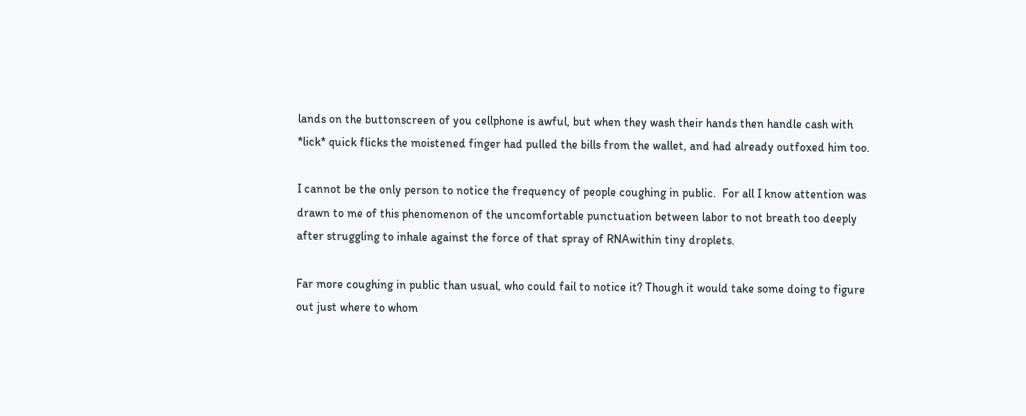lands on the buttonscreen of you cellphone is awful, but when they wash their hands then handle cash with *lick* quick flicks the moistened finger had pulled the bills from the wallet, and had already outfoxed him too.

I cannot be the only person to notice the frequency of people coughing in public.  For all I know attention was drawn to me of this phenomenon of the uncomfortable punctuation between labor to not breath too deeply after struggling to inhale against the force of that spray of RNAwithin tiny droplets.

Far more coughing in public than usual, who could fail to notice it? Though it would take some doing to figure out just where to whom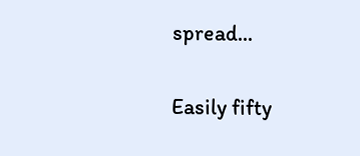spread...

Easily fifty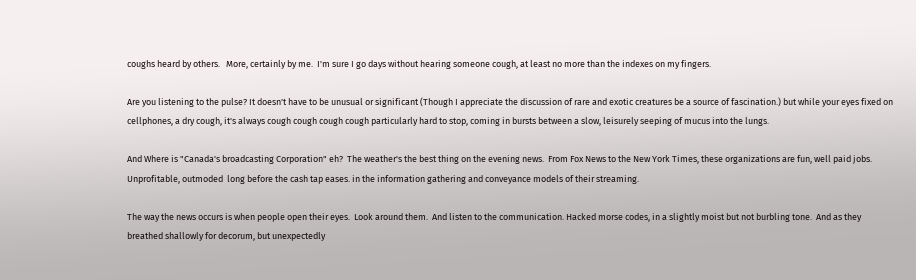coughs heard by others.   More, certainly by me.  I'm sure I go days without hearing someone cough, at least no more than the indexes on my fingers.

Are you listening to the pulse? It doesn't have to be unusual or significant (Though I appreciate the discussion of rare and exotic creatures be a source of fascination.) but while your eyes fixed on cellphones, a dry cough, it's always cough cough cough cough particularly hard to stop, coming in bursts between a slow, leisurely seeping of mucus into the lungs.

And Where is "Canada's broadcasting Corporation" eh?  The weather's the best thing on the evening news.  From Fox News to the New York Times, these organizations are fun, well paid jobs.  Unprofitable, outmoded  long before the cash tap eases. in the information gathering and conveyance models of their streaming.

The way the news occurs is when people open their eyes.  Look around them.  And listen to the communication. Hacked morse codes, in a slightly moist but not burbling tone.  And as they breathed shallowly for decorum, but unexpectedly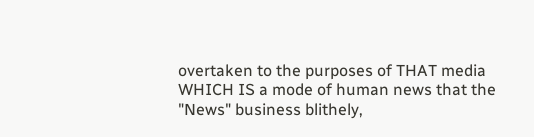overtaken to the purposes of THAT media WHICH IS a mode of human news that the "News" business blithely,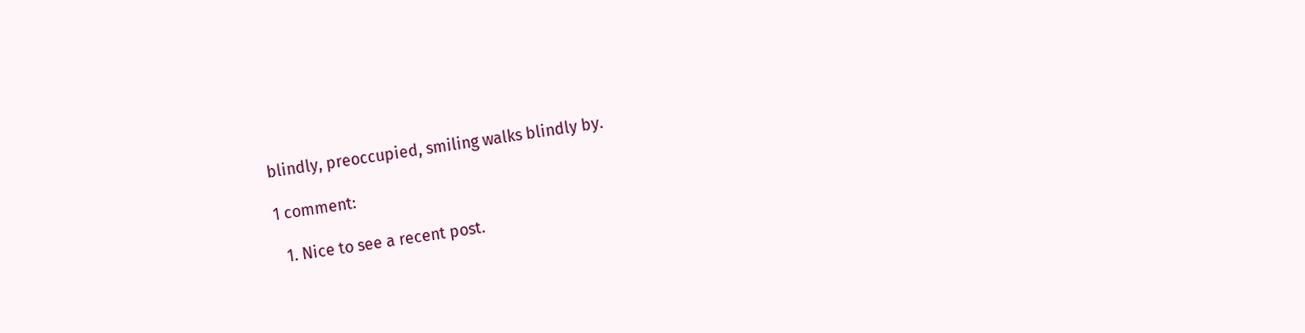blindly, preoccupied, smiling walks blindly by.

1 comment:

  1. Nice to see a recent post.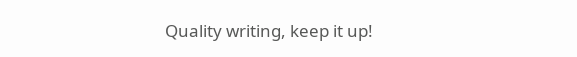Quality writing, keep it up!